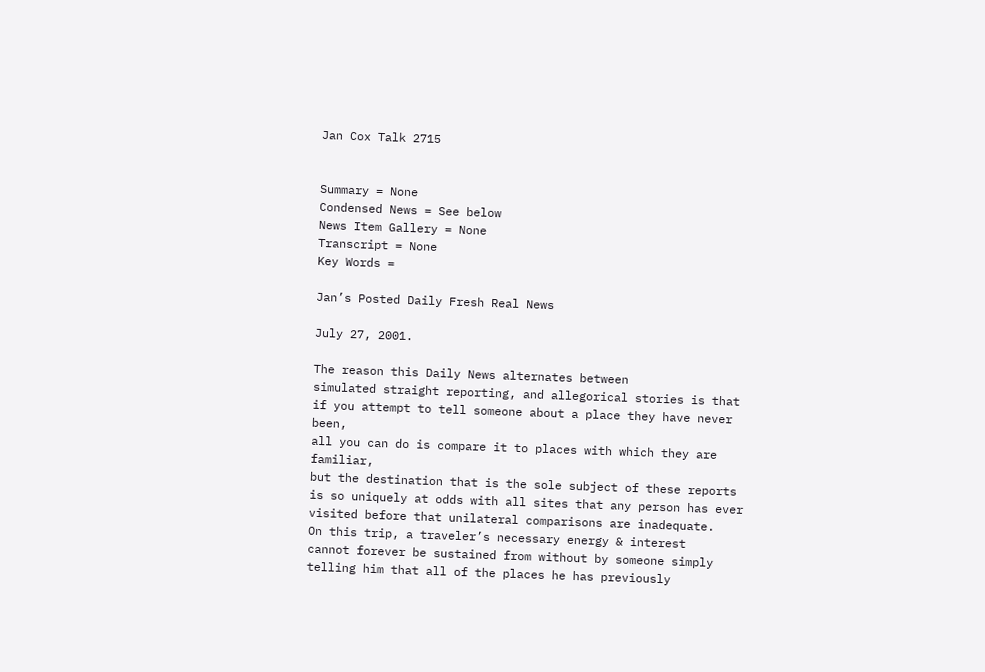Jan Cox Talk 2715


Summary = None
Condensed News = See below
News Item Gallery = None
Transcript = None
Key Words =

Jan’s Posted Daily Fresh Real News

July 27, 2001.

The reason this Daily News alternates between
simulated straight reporting, and allegorical stories is that
if you attempt to tell someone about a place they have never been,
all you can do is compare it to places with which they are familiar,
but the destination that is the sole subject of these reports
is so uniquely at odds with all sites that any person has ever
visited before that unilateral comparisons are inadequate.
On this trip, a traveler’s necessary energy & interest
cannot forever be sustained from without by someone simply telling him that all of the places he has previously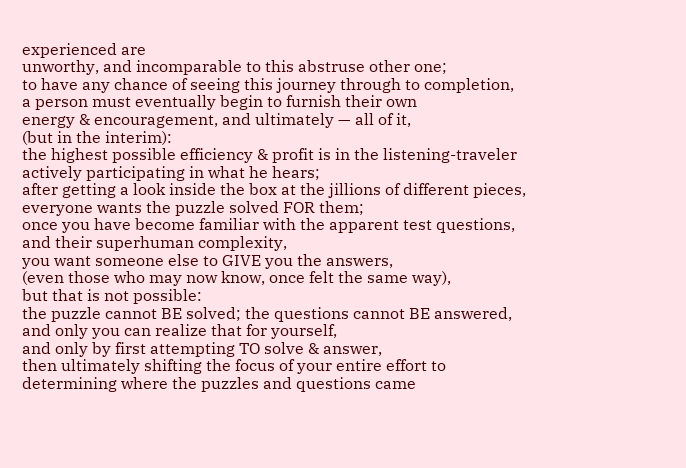experienced are
unworthy, and incomparable to this abstruse other one;
to have any chance of seeing this journey through to completion,
a person must eventually begin to furnish their own
energy & encouragement, and ultimately — all of it,
(but in the interim):
the highest possible efficiency & profit is in the listening-traveler
actively participating in what he hears;
after getting a look inside the box at the jillions of different pieces,
everyone wants the puzzle solved FOR them;
once you have become familiar with the apparent test questions,
and their superhuman complexity,
you want someone else to GIVE you the answers,
(even those who may now know, once felt the same way),
but that is not possible:
the puzzle cannot BE solved; the questions cannot BE answered,
and only you can realize that for yourself,
and only by first attempting TO solve & answer,
then ultimately shifting the focus of your entire effort to
determining where the puzzles and questions came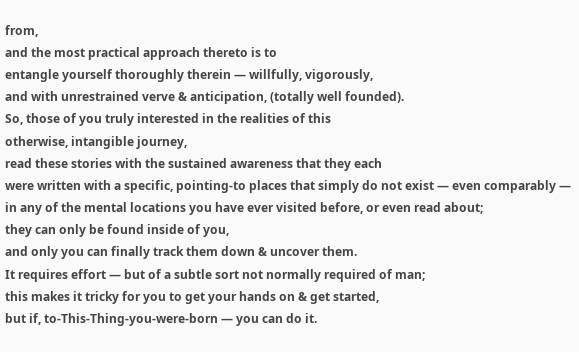from,
and the most practical approach thereto is to
entangle yourself thoroughly therein — willfully, vigorously,
and with unrestrained verve & anticipation, (totally well founded).
So, those of you truly interested in the realities of this
otherwise, intangible journey,
read these stories with the sustained awareness that they each
were written with a specific, pointing-to places that simply do not exist — even comparably — in any of the mental locations you have ever visited before, or even read about;
they can only be found inside of you,
and only you can finally track them down & uncover them.
It requires effort — but of a subtle sort not normally required of man;
this makes it tricky for you to get your hands on & get started,
but if, to-This-Thing-you-were-born — you can do it.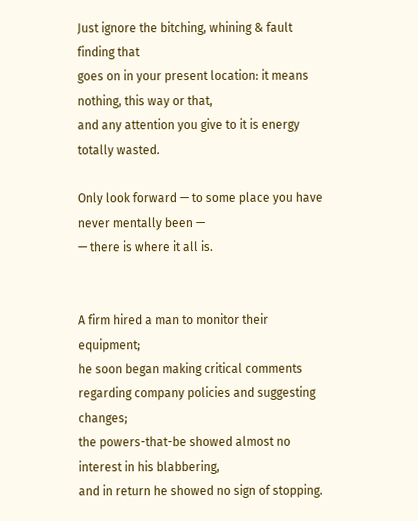Just ignore the bitching, whining & fault finding that
goes on in your present location: it means nothing, this way or that,
and any attention you give to it is energy totally wasted.

Only look forward — to some place you have never mentally been —
— there is where it all is.


A firm hired a man to monitor their equipment;
he soon began making critical comments
regarding company policies and suggesting changes;
the powers-that-be showed almost no interest in his blabbering,
and in return he showed no sign of stopping.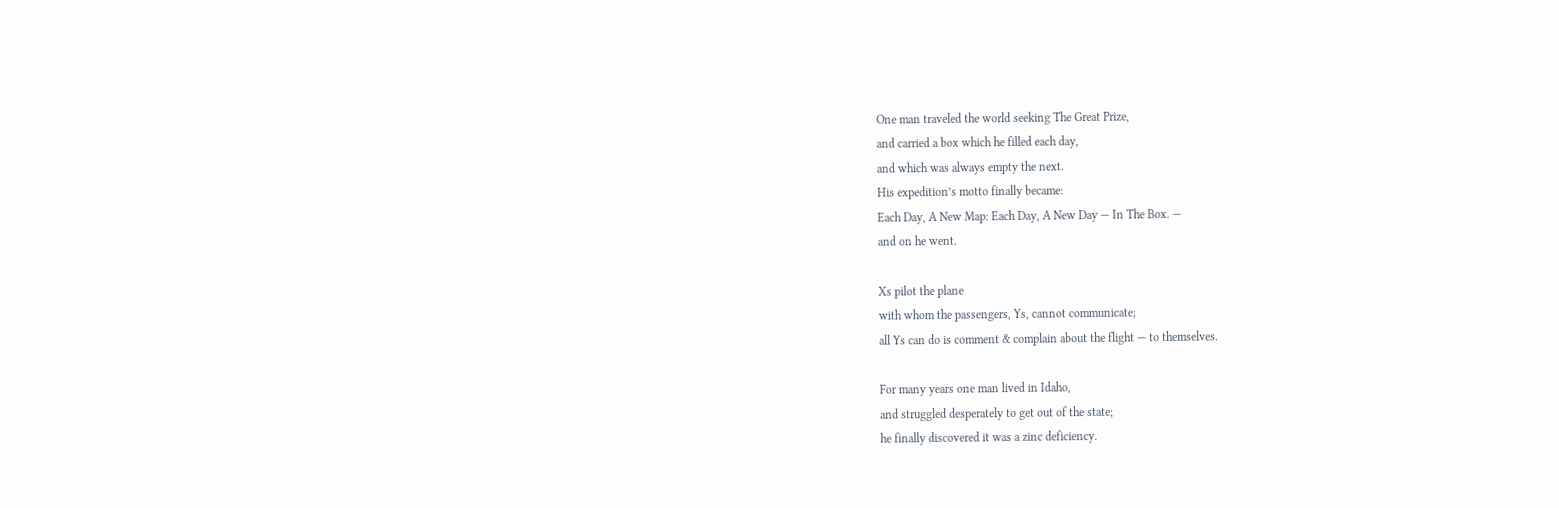One man traveled the world seeking The Great Prize,
and carried a box which he filled each day,
and which was always empty the next.
His expedition’s motto finally became:
Each Day, A New Map: Each Day, A New Day — In The Box. —
and on he went.

Xs pilot the plane
with whom the passengers, Ys, cannot communicate;
all Ys can do is comment & complain about the flight — to themselves.

For many years one man lived in Idaho,
and struggled desperately to get out of the state;
he finally discovered it was a zinc deficiency.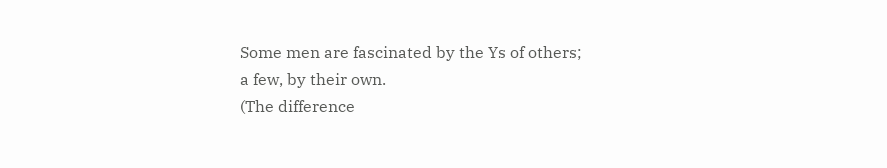Some men are fascinated by the Ys of others;
a few, by their own.
(The difference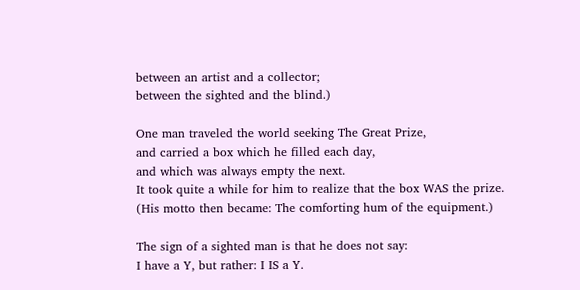between an artist and a collector;
between the sighted and the blind.)

One man traveled the world seeking The Great Prize,
and carried a box which he filled each day,
and which was always empty the next.
It took quite a while for him to realize that the box WAS the prize.
(His motto then became: The comforting hum of the equipment.)

The sign of a sighted man is that he does not say:
I have a Y, but rather: I IS a Y.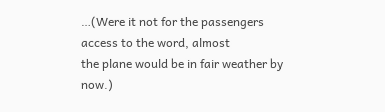…(Were it not for the passengers access to the word, almost
the plane would be in fair weather by now.)